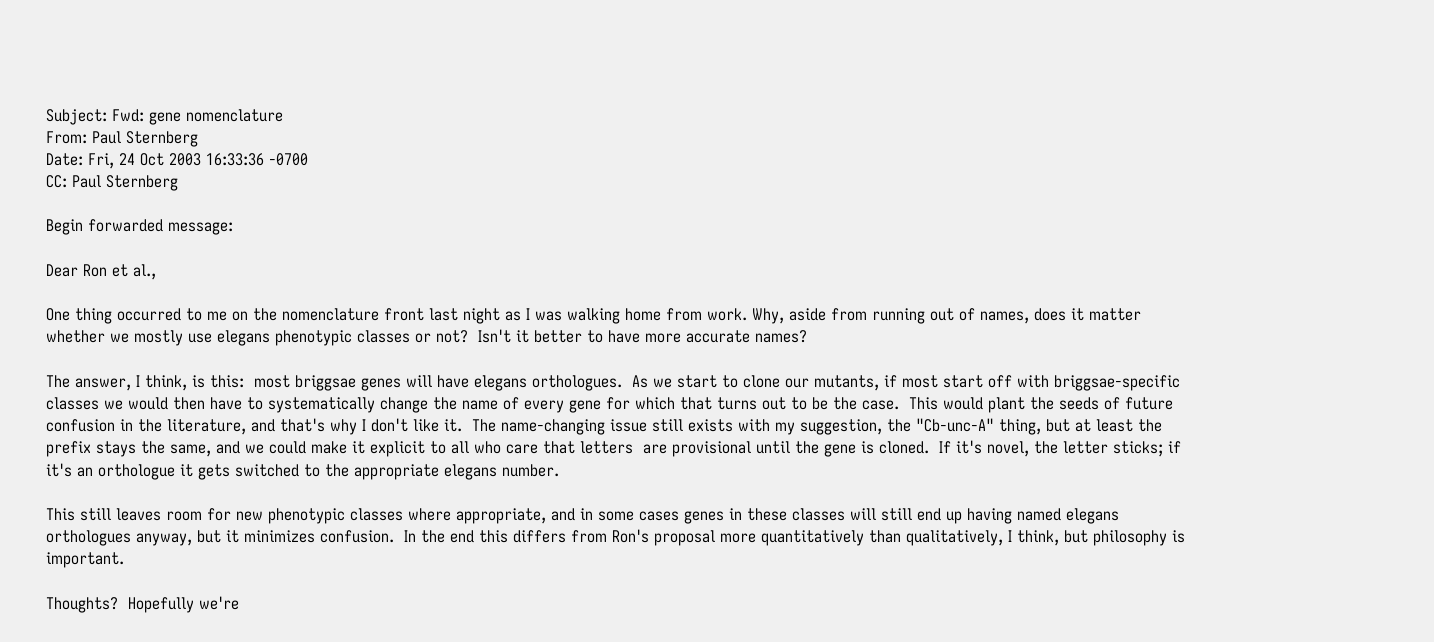Subject: Fwd: gene nomenclature
From: Paul Sternberg
Date: Fri, 24 Oct 2003 16:33:36 -0700
CC: Paul Sternberg

Begin forwarded message:

Dear Ron et al.,

One thing occurred to me on the nomenclature front last night as I was walking home from work. Why, aside from running out of names, does it matter whether we mostly use elegans phenotypic classes or not?  Isn't it better to have more accurate names?

The answer, I think, is this:  most briggsae genes will have elegans orthologues.  As we start to clone our mutants, if most start off with briggsae-specific classes we would then have to systematically change the name of every gene for which that turns out to be the case.  This would plant the seeds of future confusion in the literature, and that's why I don't like it.  The name-changing issue still exists with my suggestion, the "Cb-unc-A" thing, but at least the prefix stays the same, and we could make it explicit to all who care that letters  are provisional until the gene is cloned.  If it's novel, the letter sticks; if it's an orthologue it gets switched to the appropriate elegans number.

This still leaves room for new phenotypic classes where appropriate, and in some cases genes in these classes will still end up having named elegans orthologues anyway, but it minimizes confusion.  In the end this differs from Ron's proposal more quantitatively than qualitatively, I think, but philosophy is important.

Thoughts?  Hopefully we're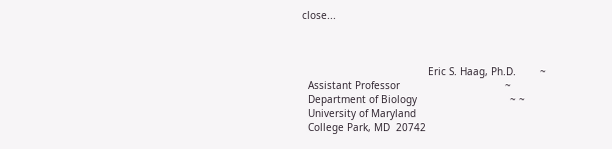close...



                                          Eric S. Haag, Ph.D.        ~
  Assistant Professor                                   ~
  Department of Biology                               ~ ~
  University of Maryland
  College Park, MD  20742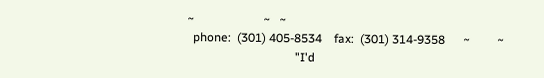~                       ~   ~
  phone:  (301) 405-8534    fax:  (301) 314-9358      ~         ~
                                    "I'd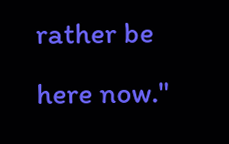rather be here now."